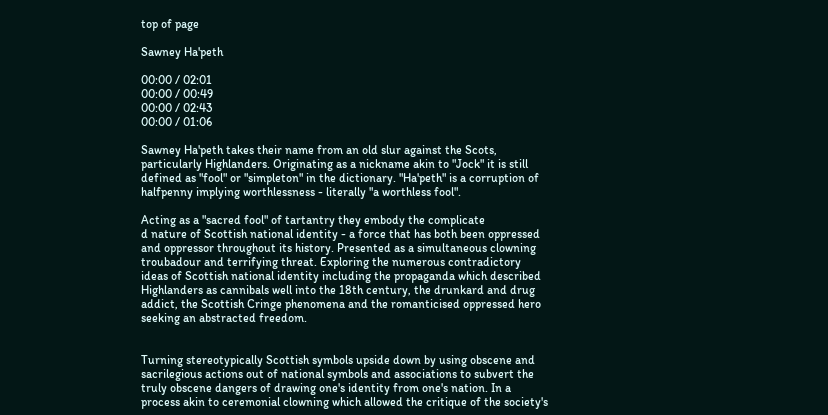top of page

Sawney Ha'peth

00:00 / 02:01
00:00 / 00:49
00:00 / 02:43
00:00 / 01:06

Sawney Ha'peth takes their name from an old slur against the Scots, particularly Highlanders. Originating as a nickname akin to "Jock" it is still defined as "fool" or "simpleton" in the dictionary. "Ha'peth" is a corruption of halfpenny implying worthlessness - literally "a worthless fool".

Acting as a "sacred fool" of tartantry they embody the complicate
d nature of Scottish national identity - a force that has both been oppressed and oppressor throughout its history. Presented as a simultaneous clowning troubadour and terrifying threat. Exploring the numerous contradictory ideas of Scottish national identity including the propaganda which described Highlanders as cannibals well into the 18th century, the drunkard and drug addict, the Scottish Cringe phenomena and the romanticised oppressed hero seeking an abstracted freedom.


Turning stereotypically Scottish symbols upside down by using obscene and sacrilegious actions out of national symbols and associations to subvert the truly obscene dangers of drawing one's identity from one's nation. In a process akin to ceremonial clowning which allowed the critique of the society's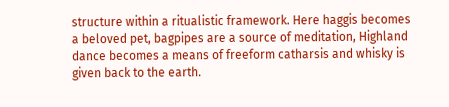structure within a ritualistic framework. Here haggis becomes a beloved pet, bagpipes are a source of meditation, Highland dance becomes a means of freeform catharsis and whisky is given back to the earth.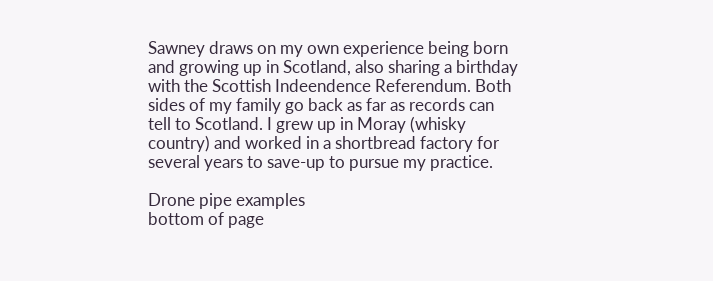Sawney draws on my own experience being born and growing up in Scotland, also sharing a birthday with the Scottish Indeendence Referendum. Both sides of my family go back as far as records can tell to Scotland. I grew up in Moray (whisky country) and worked in a shortbread factory for several years to save-up to pursue my practice.

Drone pipe examples
bottom of page